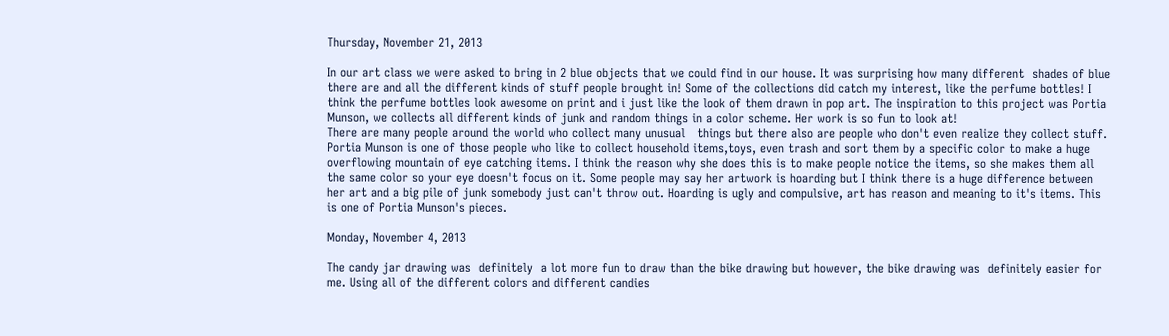Thursday, November 21, 2013

In our art class we were asked to bring in 2 blue objects that we could find in our house. It was surprising how many different  shades of blue there are and all the different kinds of stuff people brought in! Some of the collections did catch my interest, like the perfume bottles! I think the perfume bottles look awesome on print and i just like the look of them drawn in pop art. The inspiration to this project was Portia Munson, we collects all different kinds of junk and random things in a color scheme. Her work is so fun to look at!
There are many people around the world who collect many unusual   things but there also are people who don't even realize they collect stuff. Portia Munson is one of those people who like to collect household items,toys, even trash and sort them by a specific color to make a huge overflowing mountain of eye catching items. I think the reason why she does this is to make people notice the items, so she makes them all the same color so your eye doesn't focus on it. Some people may say her artwork is hoarding but I think there is a huge difference between her art and a big pile of junk somebody just can't throw out. Hoarding is ugly and compulsive, art has reason and meaning to it's items. This is one of Portia Munson's pieces.

Monday, November 4, 2013

The candy jar drawing was  definitely  a lot more fun to draw than the bike drawing but however, the bike drawing was  definitely easier for me. Using all of the different colors and different candies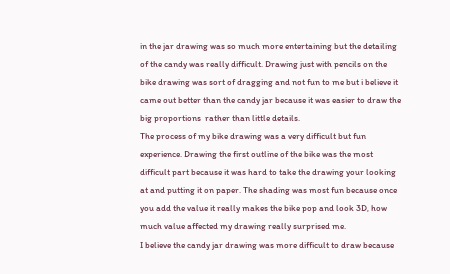in the jar drawing was so much more entertaining but the detailing of the candy was really difficult. Drawing just with pencils on the bike drawing was sort of dragging and not fun to me but i believe it came out better than the candy jar because it was easier to draw the big proportions  rather than little details.
The process of my bike drawing was a very difficult but fun experience. Drawing the first outline of the bike was the most difficult part because it was hard to take the drawing your looking at and putting it on paper. The shading was most fun because once you add the value it really makes the bike pop and look 3D, how much value affected my drawing really surprised me.
I believe the candy jar drawing was more difficult to draw because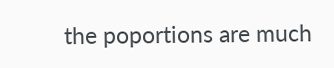the poportions are much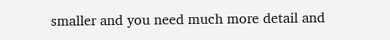smaller and you need much more detail and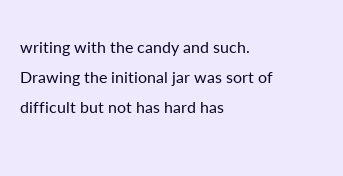writing with the candy and such. Drawing the initional jar was sort of difficult but not has hard has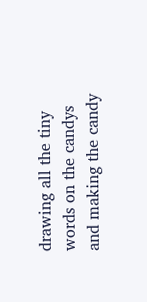drawing all the tiny words on the candys and making the candy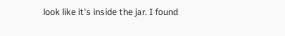look like it's inside the jar. I found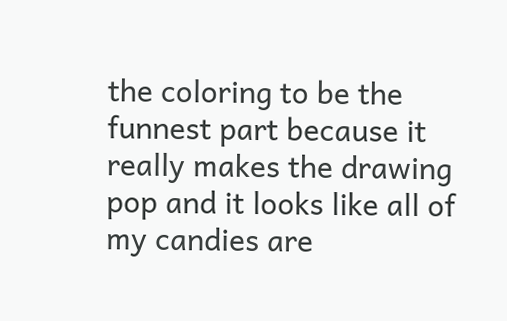the coloring to be the funnest part because it really makes the drawing pop and it looks like all of my candies are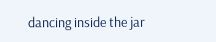dancing inside the jar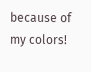because of my colors!